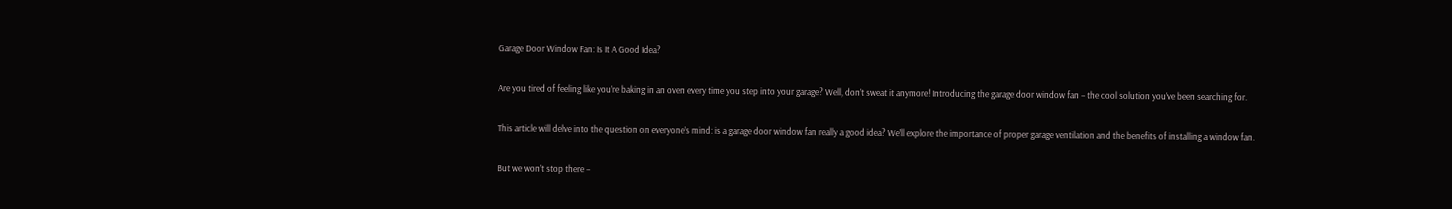Garage Door Window Fan: Is It A Good Idea?

Are you tired of feeling like you’re baking in an oven every time you step into your garage? Well, don’t sweat it anymore! Introducing the garage door window fan – the cool solution you’ve been searching for.

This article will delve into the question on everyone’s mind: is a garage door window fan really a good idea? We’ll explore the importance of proper garage ventilation and the benefits of installing a window fan.

But we won’t stop there –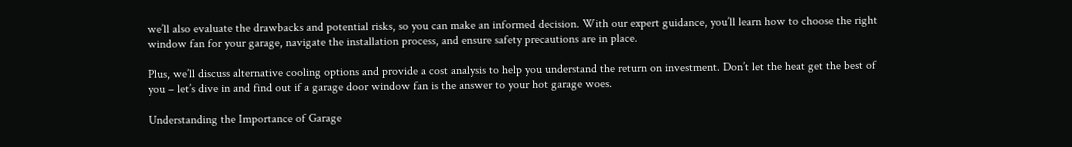we’ll also evaluate the drawbacks and potential risks, so you can make an informed decision. With our expert guidance, you’ll learn how to choose the right window fan for your garage, navigate the installation process, and ensure safety precautions are in place.

Plus, we’ll discuss alternative cooling options and provide a cost analysis to help you understand the return on investment. Don’t let the heat get the best of you – let’s dive in and find out if a garage door window fan is the answer to your hot garage woes.

Understanding the Importance of Garage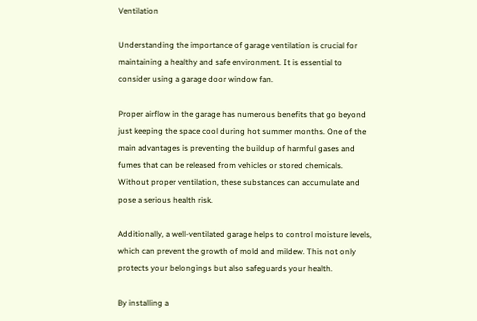Ventilation

Understanding the importance of garage ventilation is crucial for maintaining a healthy and safe environment. It is essential to consider using a garage door window fan.

Proper airflow in the garage has numerous benefits that go beyond just keeping the space cool during hot summer months. One of the main advantages is preventing the buildup of harmful gases and fumes that can be released from vehicles or stored chemicals. Without proper ventilation, these substances can accumulate and pose a serious health risk.

Additionally, a well-ventilated garage helps to control moisture levels, which can prevent the growth of mold and mildew. This not only protects your belongings but also safeguards your health.

By installing a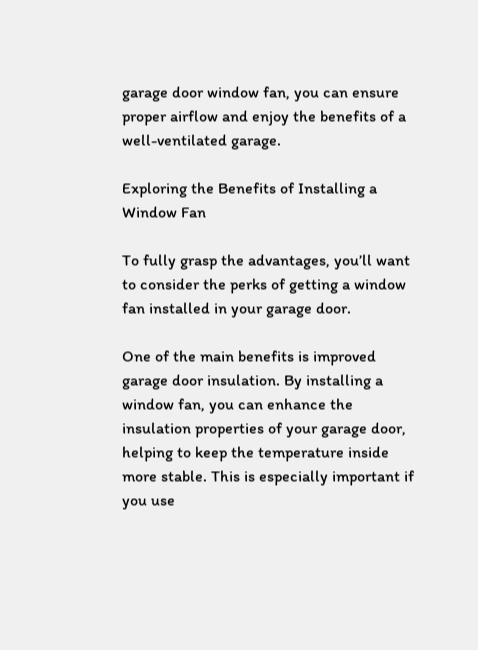garage door window fan, you can ensure proper airflow and enjoy the benefits of a well-ventilated garage.

Exploring the Benefits of Installing a Window Fan

To fully grasp the advantages, you’ll want to consider the perks of getting a window fan installed in your garage door.

One of the main benefits is improved garage door insulation. By installing a window fan, you can enhance the insulation properties of your garage door, helping to keep the temperature inside more stable. This is especially important if you use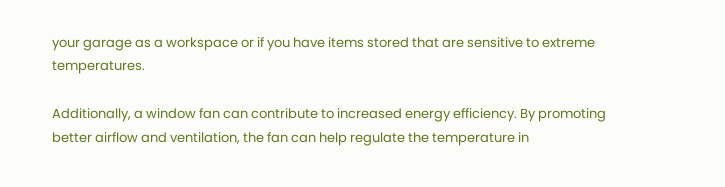your garage as a workspace or if you have items stored that are sensitive to extreme temperatures.

Additionally, a window fan can contribute to increased energy efficiency. By promoting better airflow and ventilation, the fan can help regulate the temperature in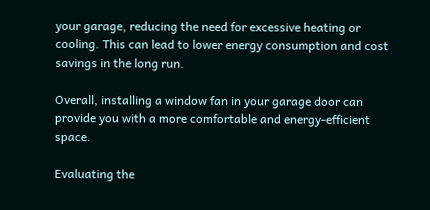your garage, reducing the need for excessive heating or cooling. This can lead to lower energy consumption and cost savings in the long run.

Overall, installing a window fan in your garage door can provide you with a more comfortable and energy-efficient space.

Evaluating the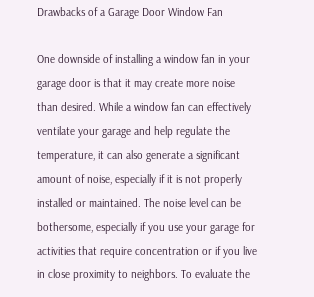Drawbacks of a Garage Door Window Fan

One downside of installing a window fan in your garage door is that it may create more noise than desired. While a window fan can effectively ventilate your garage and help regulate the temperature, it can also generate a significant amount of noise, especially if it is not properly installed or maintained. The noise level can be bothersome, especially if you use your garage for activities that require concentration or if you live in close proximity to neighbors. To evaluate the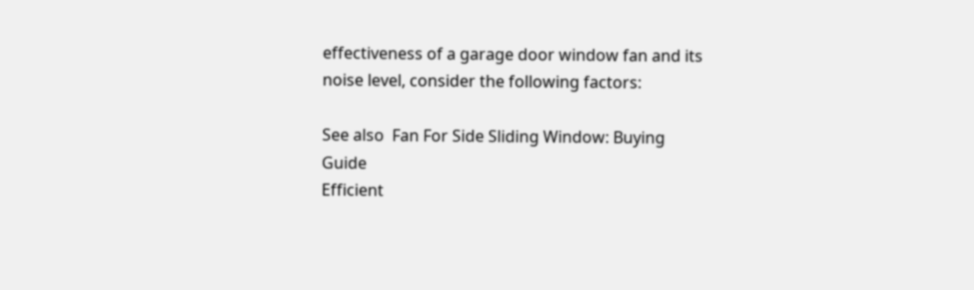effectiveness of a garage door window fan and its noise level, consider the following factors:

See also  Fan For Side Sliding Window: Buying Guide
Efficient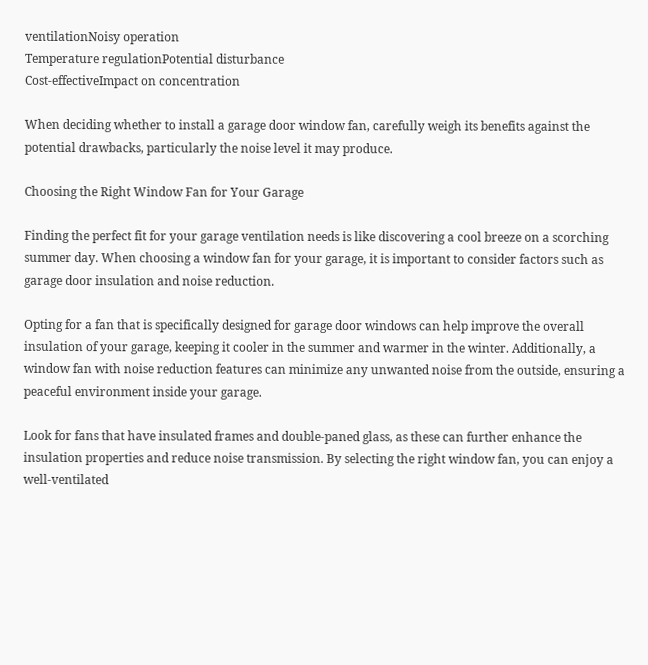ventilationNoisy operation
Temperature regulationPotential disturbance
Cost-effectiveImpact on concentration

When deciding whether to install a garage door window fan, carefully weigh its benefits against the potential drawbacks, particularly the noise level it may produce.

Choosing the Right Window Fan for Your Garage

Finding the perfect fit for your garage ventilation needs is like discovering a cool breeze on a scorching summer day. When choosing a window fan for your garage, it is important to consider factors such as garage door insulation and noise reduction.

Opting for a fan that is specifically designed for garage door windows can help improve the overall insulation of your garage, keeping it cooler in the summer and warmer in the winter. Additionally, a window fan with noise reduction features can minimize any unwanted noise from the outside, ensuring a peaceful environment inside your garage.

Look for fans that have insulated frames and double-paned glass, as these can further enhance the insulation properties and reduce noise transmission. By selecting the right window fan, you can enjoy a well-ventilated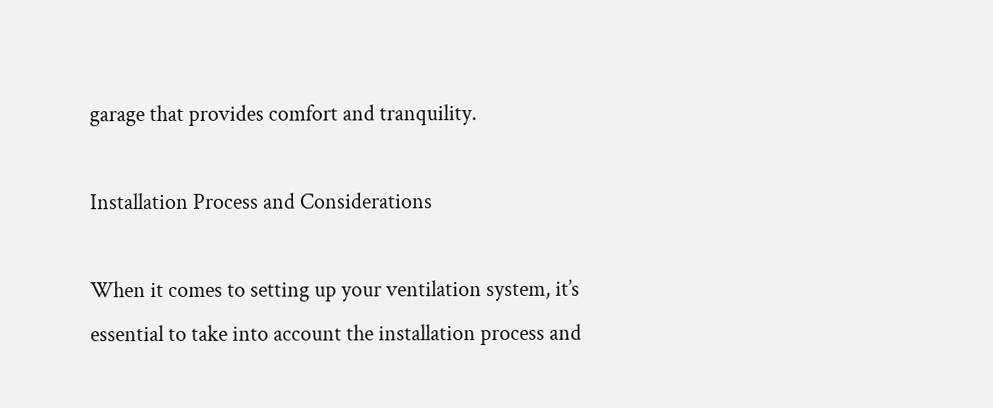garage that provides comfort and tranquility.

Installation Process and Considerations

When it comes to setting up your ventilation system, it’s essential to take into account the installation process and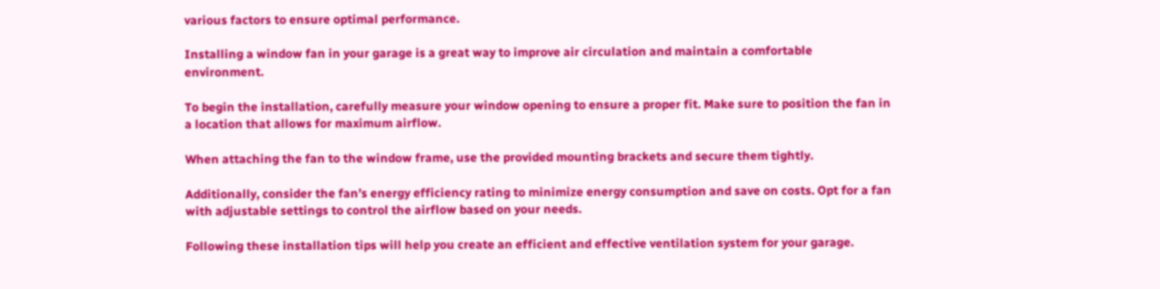various factors to ensure optimal performance.

Installing a window fan in your garage is a great way to improve air circulation and maintain a comfortable environment.

To begin the installation, carefully measure your window opening to ensure a proper fit. Make sure to position the fan in a location that allows for maximum airflow.

When attaching the fan to the window frame, use the provided mounting brackets and secure them tightly.

Additionally, consider the fan’s energy efficiency rating to minimize energy consumption and save on costs. Opt for a fan with adjustable settings to control the airflow based on your needs.

Following these installation tips will help you create an efficient and effective ventilation system for your garage.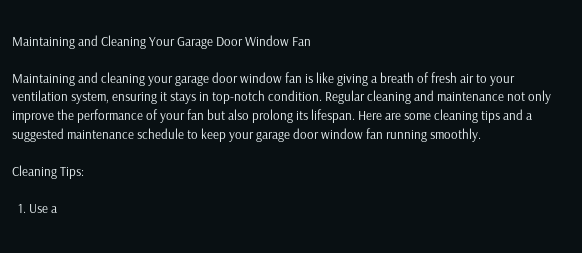Maintaining and Cleaning Your Garage Door Window Fan

Maintaining and cleaning your garage door window fan is like giving a breath of fresh air to your ventilation system, ensuring it stays in top-notch condition. Regular cleaning and maintenance not only improve the performance of your fan but also prolong its lifespan. Here are some cleaning tips and a suggested maintenance schedule to keep your garage door window fan running smoothly.

Cleaning Tips:

  1. Use a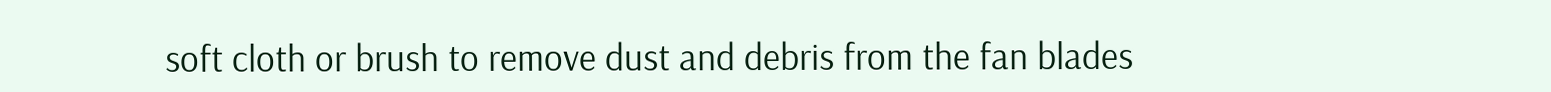soft cloth or brush to remove dust and debris from the fan blades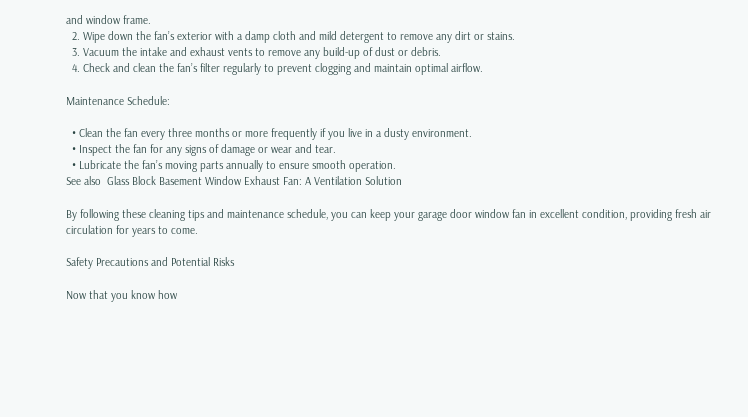and window frame.
  2. Wipe down the fan’s exterior with a damp cloth and mild detergent to remove any dirt or stains.
  3. Vacuum the intake and exhaust vents to remove any build-up of dust or debris.
  4. Check and clean the fan’s filter regularly to prevent clogging and maintain optimal airflow.

Maintenance Schedule:

  • Clean the fan every three months or more frequently if you live in a dusty environment.
  • Inspect the fan for any signs of damage or wear and tear.
  • Lubricate the fan’s moving parts annually to ensure smooth operation.
See also  Glass Block Basement Window Exhaust Fan: A Ventilation Solution

By following these cleaning tips and maintenance schedule, you can keep your garage door window fan in excellent condition, providing fresh air circulation for years to come.

Safety Precautions and Potential Risks

Now that you know how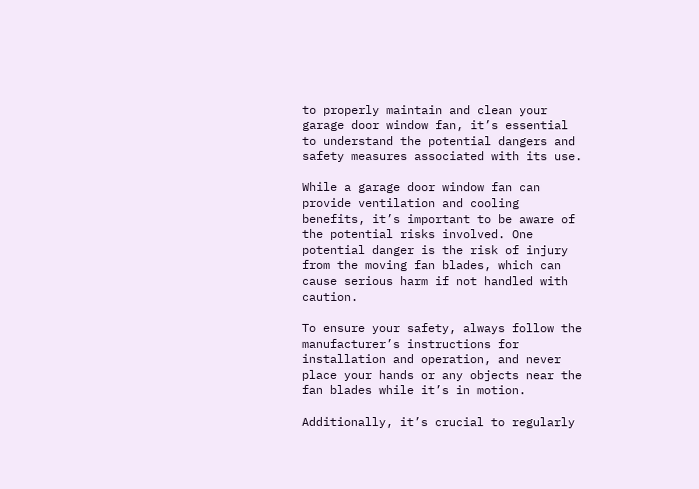to properly maintain and clean your garage door window fan, it’s essential to understand the potential dangers and safety measures associated with its use.

While a garage door window fan can provide ventilation and cooling benefits, it’s important to be aware of the potential risks involved. One potential danger is the risk of injury from the moving fan blades, which can cause serious harm if not handled with caution.

To ensure your safety, always follow the manufacturer’s instructions for installation and operation, and never place your hands or any objects near the fan blades while it’s in motion.

Additionally, it’s crucial to regularly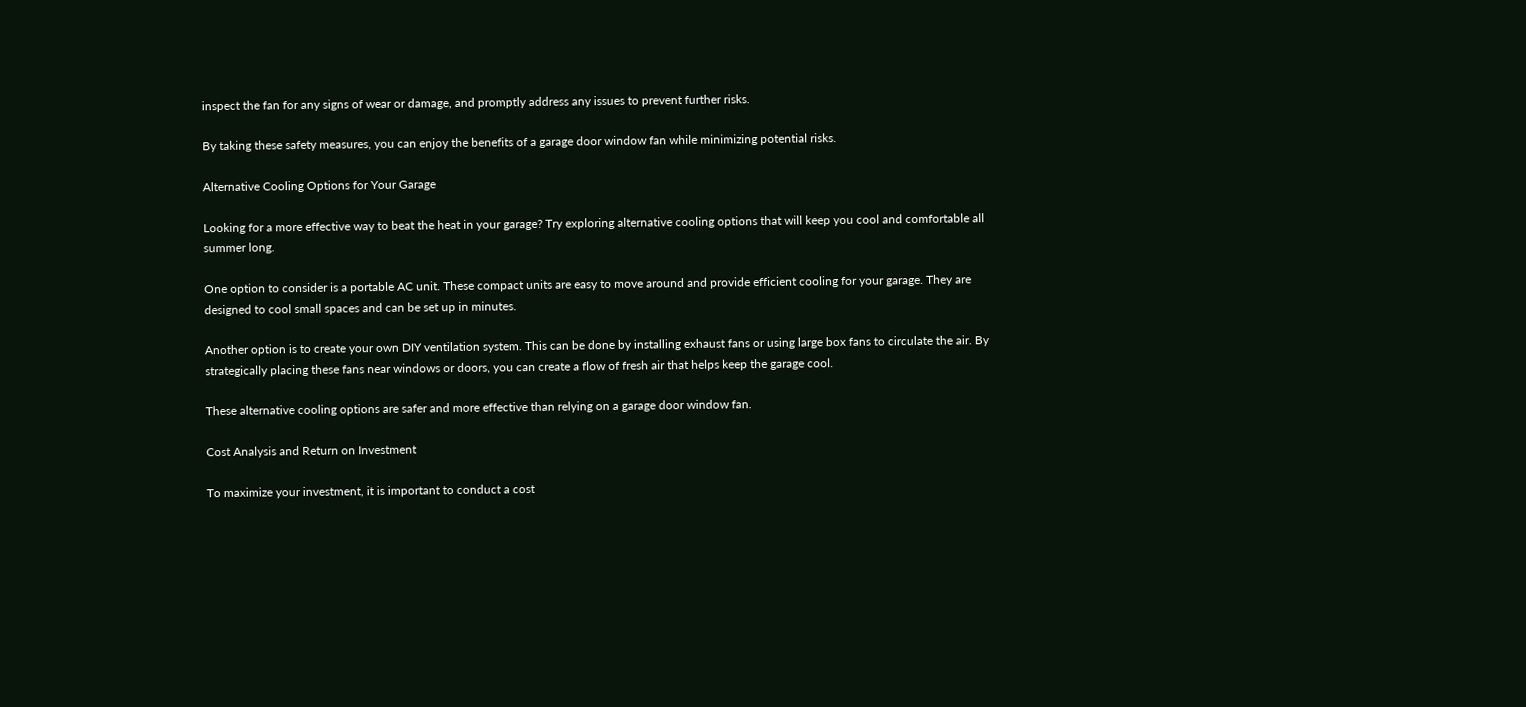inspect the fan for any signs of wear or damage, and promptly address any issues to prevent further risks.

By taking these safety measures, you can enjoy the benefits of a garage door window fan while minimizing potential risks.

Alternative Cooling Options for Your Garage

Looking for a more effective way to beat the heat in your garage? Try exploring alternative cooling options that will keep you cool and comfortable all summer long.

One option to consider is a portable AC unit. These compact units are easy to move around and provide efficient cooling for your garage. They are designed to cool small spaces and can be set up in minutes.

Another option is to create your own DIY ventilation system. This can be done by installing exhaust fans or using large box fans to circulate the air. By strategically placing these fans near windows or doors, you can create a flow of fresh air that helps keep the garage cool.

These alternative cooling options are safer and more effective than relying on a garage door window fan.

Cost Analysis and Return on Investment

To maximize your investment, it is important to conduct a cost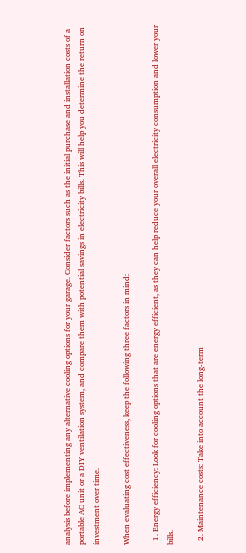analysis before implementing any alternative cooling options for your garage. Consider factors such as the initial purchase and installation costs of a portable AC unit or a DIY ventilation system, and compare them with potential savings in electricity bills. This will help you determine the return on investment over time.

When evaluating cost effectiveness, keep the following three factors in mind:

  1. Energy efficiency: Look for cooling options that are energy efficient, as they can help reduce your overall electricity consumption and lower your bills.

  2. Maintenance costs: Take into account the long-term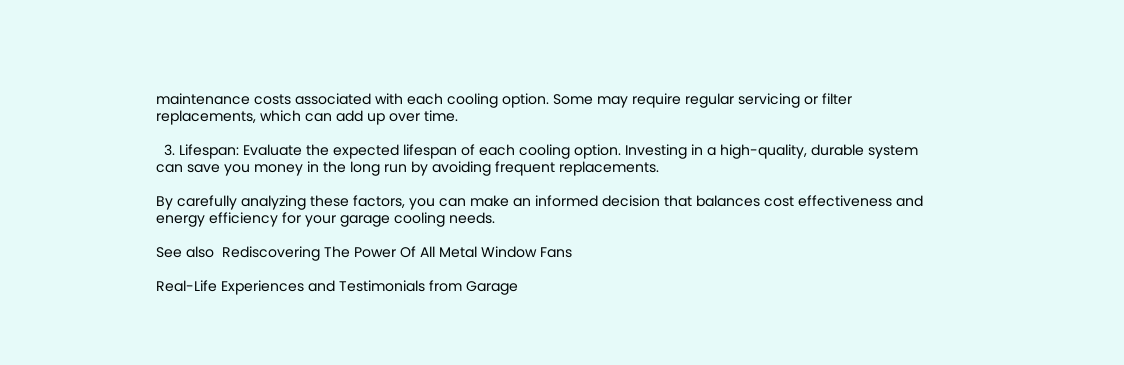maintenance costs associated with each cooling option. Some may require regular servicing or filter replacements, which can add up over time.

  3. Lifespan: Evaluate the expected lifespan of each cooling option. Investing in a high-quality, durable system can save you money in the long run by avoiding frequent replacements.

By carefully analyzing these factors, you can make an informed decision that balances cost effectiveness and energy efficiency for your garage cooling needs.

See also  Rediscovering The Power Of All Metal Window Fans

Real-Life Experiences and Testimonials from Garage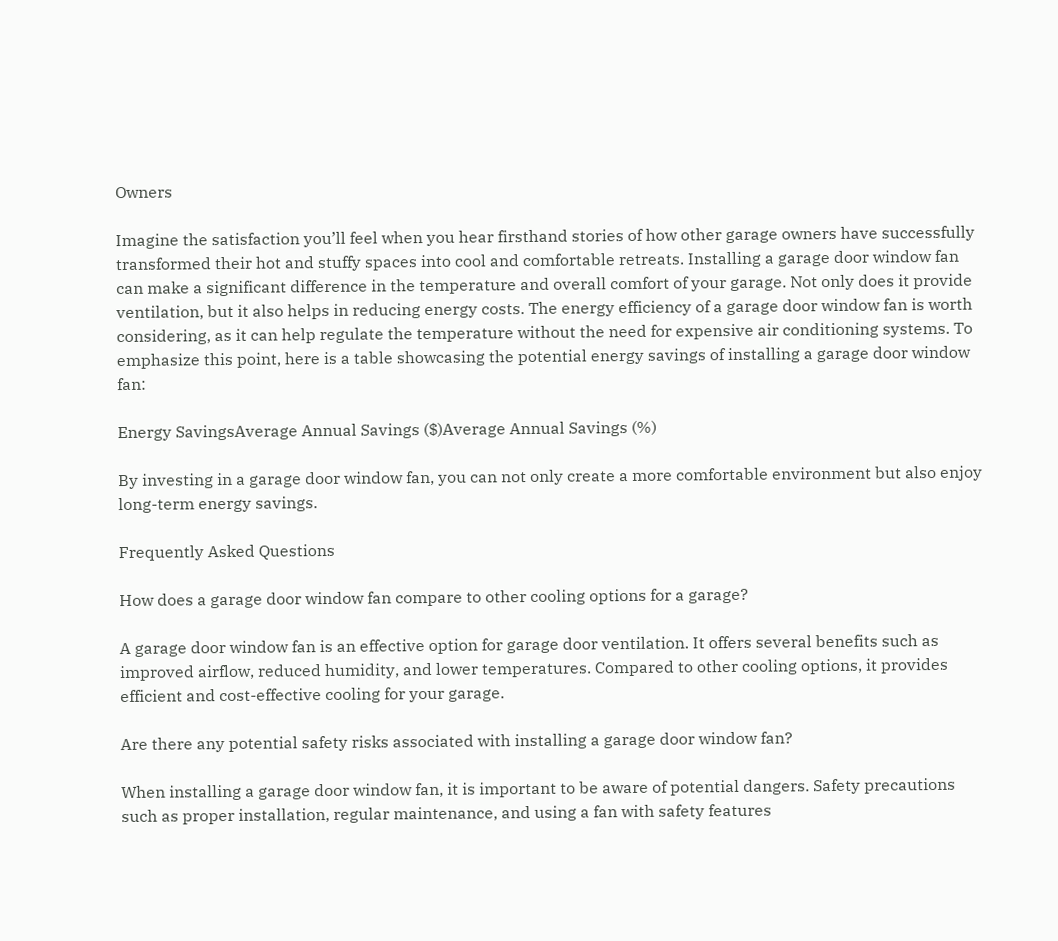Owners

Imagine the satisfaction you’ll feel when you hear firsthand stories of how other garage owners have successfully transformed their hot and stuffy spaces into cool and comfortable retreats. Installing a garage door window fan can make a significant difference in the temperature and overall comfort of your garage. Not only does it provide ventilation, but it also helps in reducing energy costs. The energy efficiency of a garage door window fan is worth considering, as it can help regulate the temperature without the need for expensive air conditioning systems. To emphasize this point, here is a table showcasing the potential energy savings of installing a garage door window fan:

Energy SavingsAverage Annual Savings ($)Average Annual Savings (%)

By investing in a garage door window fan, you can not only create a more comfortable environment but also enjoy long-term energy savings.

Frequently Asked Questions

How does a garage door window fan compare to other cooling options for a garage?

A garage door window fan is an effective option for garage door ventilation. It offers several benefits such as improved airflow, reduced humidity, and lower temperatures. Compared to other cooling options, it provides efficient and cost-effective cooling for your garage.

Are there any potential safety risks associated with installing a garage door window fan?

When installing a garage door window fan, it is important to be aware of potential dangers. Safety precautions such as proper installation, regular maintenance, and using a fan with safety features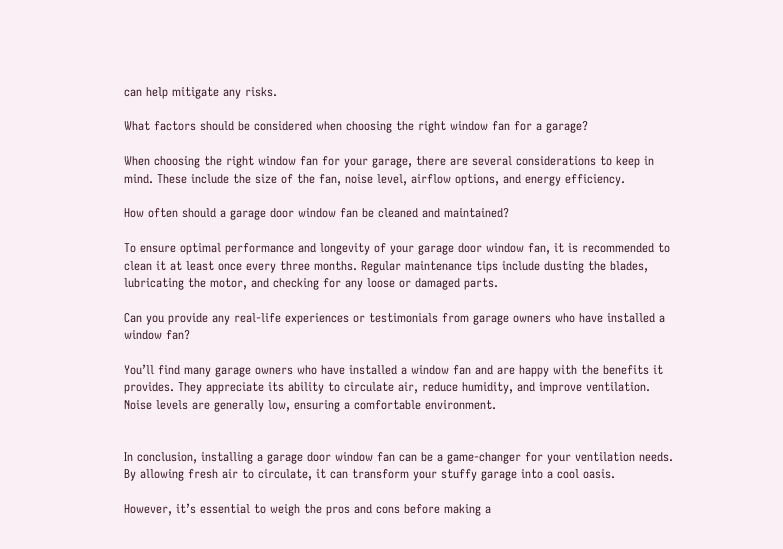can help mitigate any risks.

What factors should be considered when choosing the right window fan for a garage?

When choosing the right window fan for your garage, there are several considerations to keep in mind. These include the size of the fan, noise level, airflow options, and energy efficiency.

How often should a garage door window fan be cleaned and maintained?

To ensure optimal performance and longevity of your garage door window fan, it is recommended to clean it at least once every three months. Regular maintenance tips include dusting the blades, lubricating the motor, and checking for any loose or damaged parts.

Can you provide any real-life experiences or testimonials from garage owners who have installed a window fan?

You’ll find many garage owners who have installed a window fan and are happy with the benefits it provides. They appreciate its ability to circulate air, reduce humidity, and improve ventilation. Noise levels are generally low, ensuring a comfortable environment.


In conclusion, installing a garage door window fan can be a game-changer for your ventilation needs. By allowing fresh air to circulate, it can transform your stuffy garage into a cool oasis.

However, it’s essential to weigh the pros and cons before making a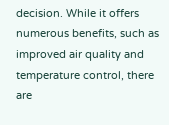decision. While it offers numerous benefits, such as improved air quality and temperature control, there are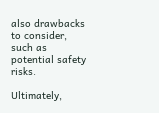also drawbacks to consider, such as potential safety risks.

Ultimately,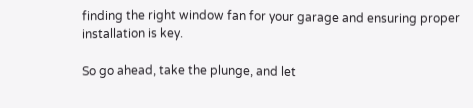finding the right window fan for your garage and ensuring proper installation is key.

So go ahead, take the plunge, and let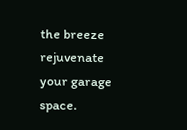the breeze rejuvenate your garage space.